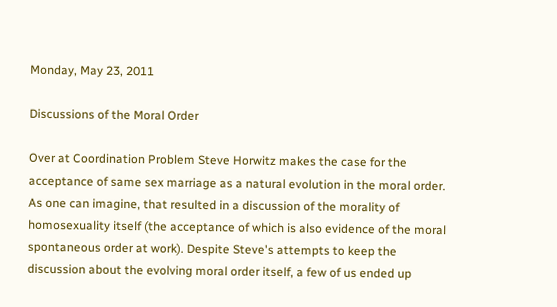Monday, May 23, 2011

Discussions of the Moral Order

Over at Coordination Problem Steve Horwitz makes the case for the acceptance of same sex marriage as a natural evolution in the moral order. As one can imagine, that resulted in a discussion of the morality of homosexuality itself (the acceptance of which is also evidence of the moral spontaneous order at work). Despite Steve's attempts to keep the discussion about the evolving moral order itself, a few of us ended up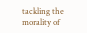tackling the morality of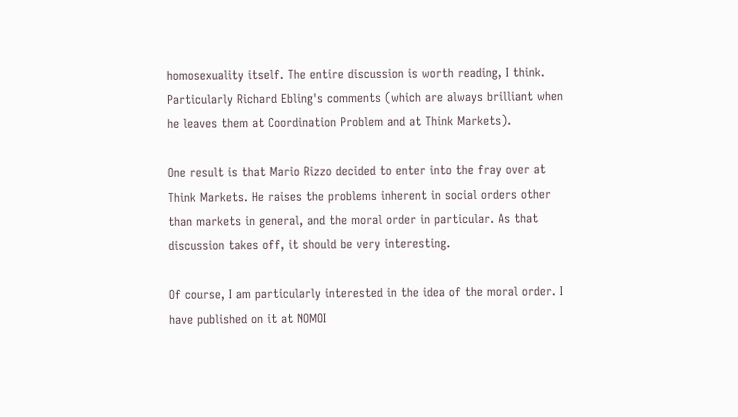homosexuality itself. The entire discussion is worth reading, I think. Particularly Richard Ebling's comments (which are always brilliant when he leaves them at Coordination Problem and at Think Markets).

One result is that Mario Rizzo decided to enter into the fray over at Think Markets. He raises the problems inherent in social orders other than markets in general, and the moral order in particular. As that discussion takes off, it should be very interesting.

Of course, I am particularly interested in the idea of the moral order. I have published on it at NOMOI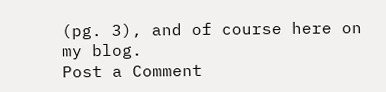(pg. 3), and of course here on my blog.
Post a Comment